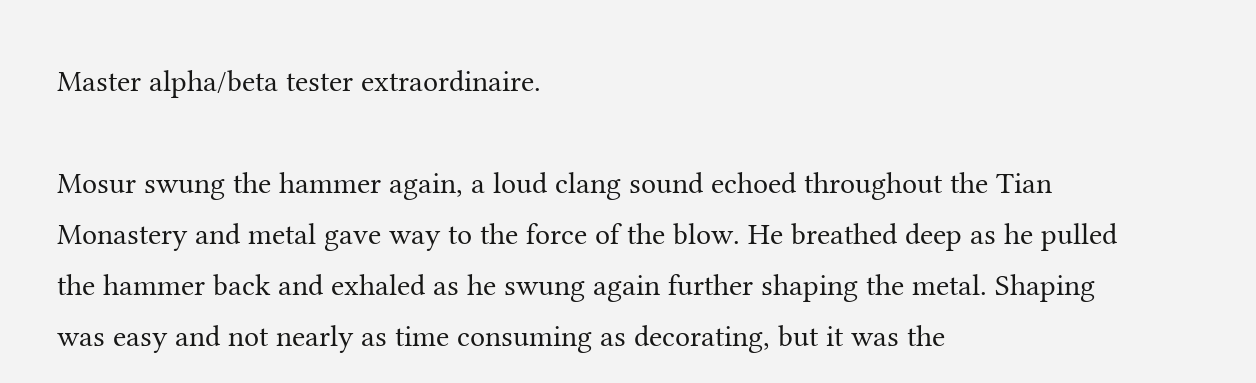Master alpha/beta tester extraordinaire.

Mosur swung the hammer again, a loud clang sound echoed throughout the Tian Monastery and metal gave way to the force of the blow. He breathed deep as he pulled the hammer back and exhaled as he swung again further shaping the metal. Shaping was easy and not nearly as time consuming as decorating, but it was the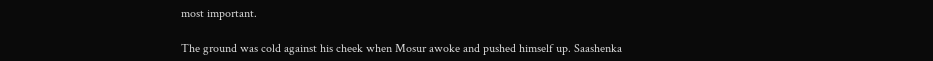most important.

The ground was cold against his cheek when Mosur awoke and pushed himself up. Saashenka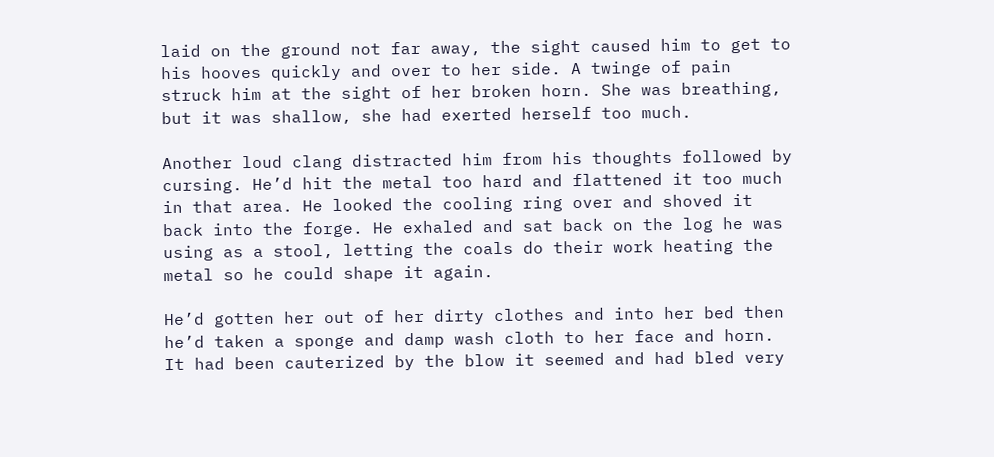laid on the ground not far away, the sight caused him to get to his hooves quickly and over to her side. A twinge of pain struck him at the sight of her broken horn. She was breathing, but it was shallow, she had exerted herself too much.

Another loud clang distracted him from his thoughts followed by cursing. He’d hit the metal too hard and flattened it too much in that area. He looked the cooling ring over and shoved it back into the forge. He exhaled and sat back on the log he was using as a stool, letting the coals do their work heating the metal so he could shape it again.

He’d gotten her out of her dirty clothes and into her bed then he’d taken a sponge and damp wash cloth to her face and horn. It had been cauterized by the blow it seemed and had bled very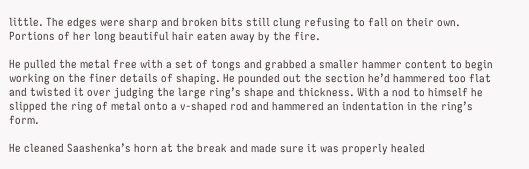little. The edges were sharp and broken bits still clung refusing to fall on their own.  Portions of her long beautiful hair eaten away by the fire.

He pulled the metal free with a set of tongs and grabbed a smaller hammer content to begin working on the finer details of shaping. He pounded out the section he’d hammered too flat and twisted it over judging the large ring’s shape and thickness. With a nod to himself he slipped the ring of metal onto a v-shaped rod and hammered an indentation in the ring’s form.

He cleaned Saashenka’s horn at the break and made sure it was properly healed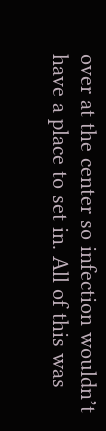over at the center so infection wouldn’t have a place to set in. All of this was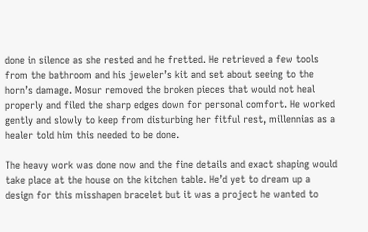done in silence as she rested and he fretted. He retrieved a few tools from the bathroom and his jeweler’s kit and set about seeing to the horn’s damage. Mosur removed the broken pieces that would not heal properly and filed the sharp edges down for personal comfort. He worked gently and slowly to keep from disturbing her fitful rest, millennias as a healer told him this needed to be done.

The heavy work was done now and the fine details and exact shaping would take place at the house on the kitchen table. He’d yet to dream up a design for this misshapen bracelet but it was a project he wanted to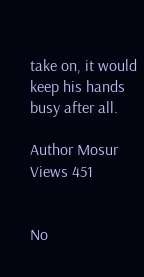take on, it would keep his hands busy after all.

Author Mosur
Views 451


No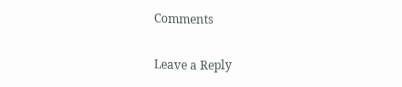Comments

Leave a Reply